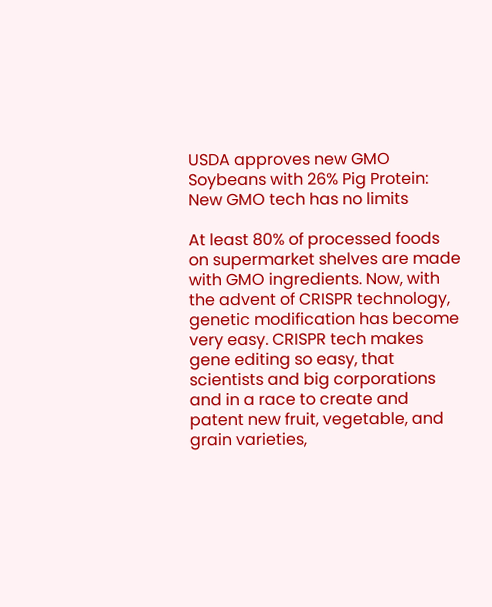USDA approves new GMO Soybeans with 26% Pig Protein: New GMO tech has no limits

At least 80% of processed foods on supermarket shelves are made with GMO ingredients. Now, with the advent of CRISPR technology, genetic modification has become very easy. CRISPR tech makes gene editing so easy, that scientists and big corporations and in a race to create and patent new fruit, vegetable, and grain varieties,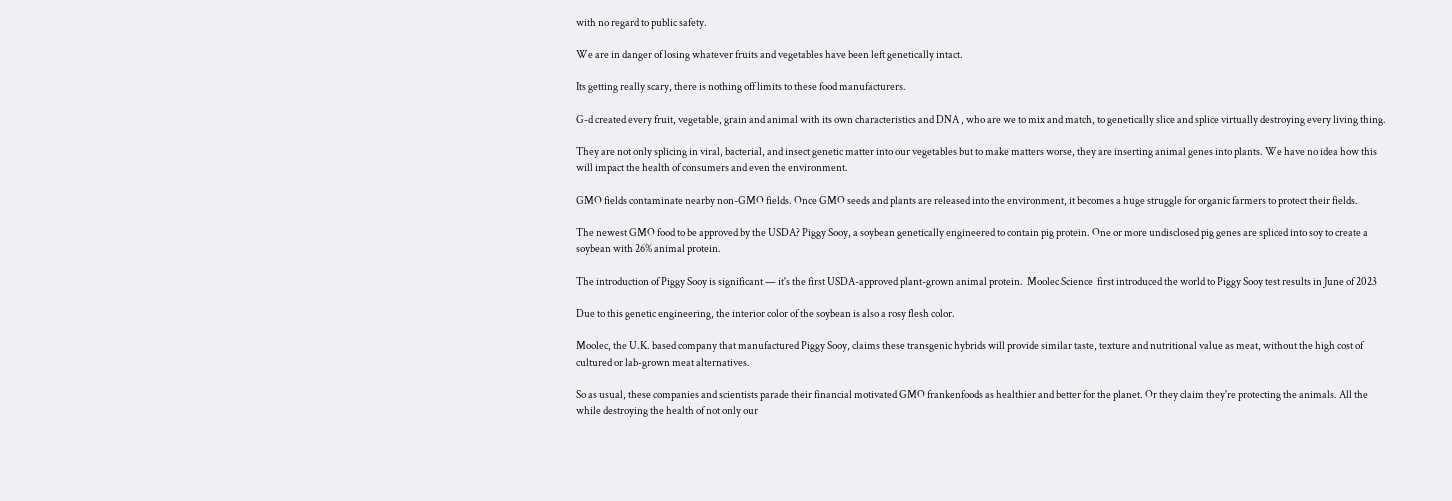with no regard to public safety.

We are in danger of losing whatever fruits and vegetables have been left genetically intact.

Its getting really scary, there is nothing off limits to these food manufacturers.

G-d created every fruit, vegetable, grain and animal with its own characteristics and DNA , who are we to mix and match, to genetically slice and splice virtually destroying every living thing.

They are not only splicing in viral, bacterial, and insect genetic matter into our vegetables but to make matters worse, they are inserting animal genes into plants. We have no idea how this will impact the health of consumers and even the environment.

GMO fields contaminate nearby non-GMO fields. Once GMO seeds and plants are released into the environment, it becomes a huge struggle for organic farmers to protect their fields.

The newest GMO food to be approved by the USDA? Piggy Sooy, a soybean genetically engineered to contain pig protein. One or more undisclosed pig genes are spliced into soy to create a soybean with 26% animal protein.

The introduction of Piggy Sooy is significant — it's the first USDA-approved plant-grown animal protein.  Moolec Science  first introduced the world to Piggy Sooy test results in June of 2023

Due to this genetic engineering, the interior color of the soybean is also a rosy flesh color.

Moolec, the U.K. based company that manufactured Piggy Sooy, claims these transgenic hybrids will provide similar taste, texture and nutritional value as meat, without the high cost of cultured or lab-grown meat alternatives.

So as usual, these companies and scientists parade their financial motivated GMO frankenfoods as healthier and better for the planet. Or they claim they're protecting the animals. All the while destroying the health of not only our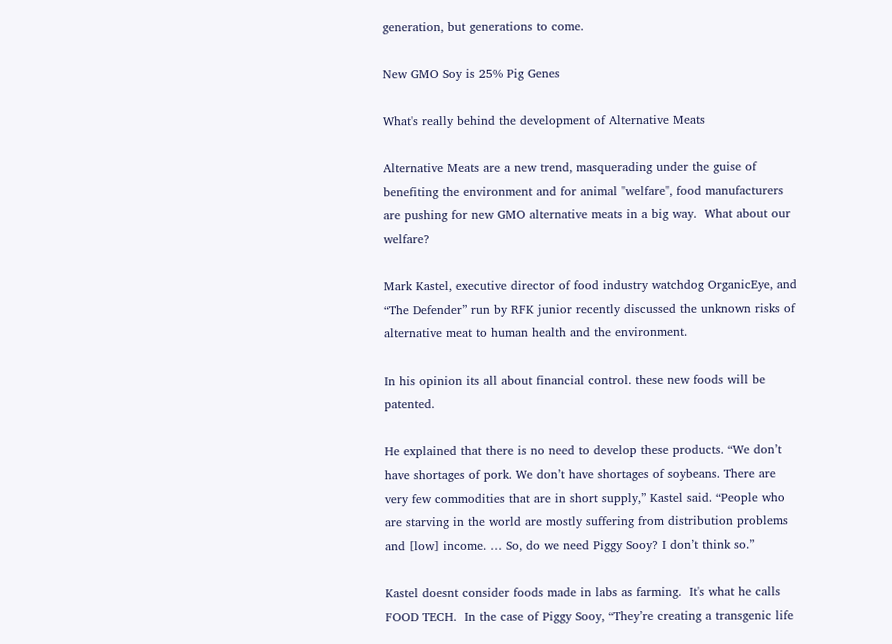generation, but generations to come.

New GMO Soy is 25% Pig Genes

What's really behind the development of Alternative Meats

Alternative Meats are a new trend, masquerading under the guise of benefiting the environment and for animal "welfare", food manufacturers are pushing for new GMO alternative meats in a big way.  What about our welfare?

Mark Kastel, executive director of food industry watchdog OrganicEye, and “The Defender” run by RFK junior recently discussed the unknown risks of alternative meat to human health and the environment.

In his opinion its all about financial control. these new foods will be patented.

He explained that there is no need to develop these products. “We don’t have shortages of pork. We don’t have shortages of soybeans. There are very few commodities that are in short supply,” Kastel said. “People who are starving in the world are mostly suffering from distribution problems and [low] income. … So, do we need Piggy Sooy? I don’t think so.”

Kastel doesnt consider foods made in labs as farming.  It's what he calls FOOD TECH.  In the case of Piggy Sooy, “They’re creating a transgenic life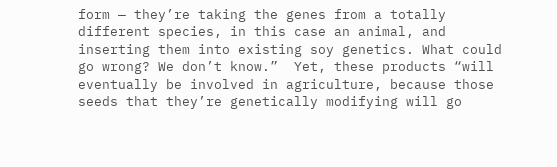form — they’re taking the genes from a totally different species, in this case an animal, and inserting them into existing soy genetics. What could go wrong? We don’t know.”  Yet, these products “will eventually be involved in agriculture, because those seeds that they’re genetically modifying will go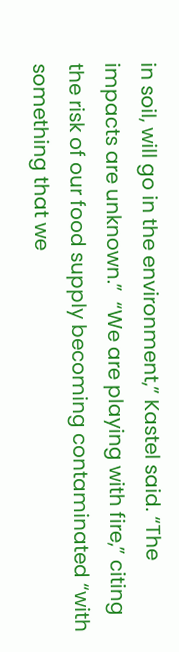in soil, will go in the environment,” Kastel said. “The impacts are unknown.”  “We are playing with fire,” citing the risk of our food supply becoming contaminated “with something that we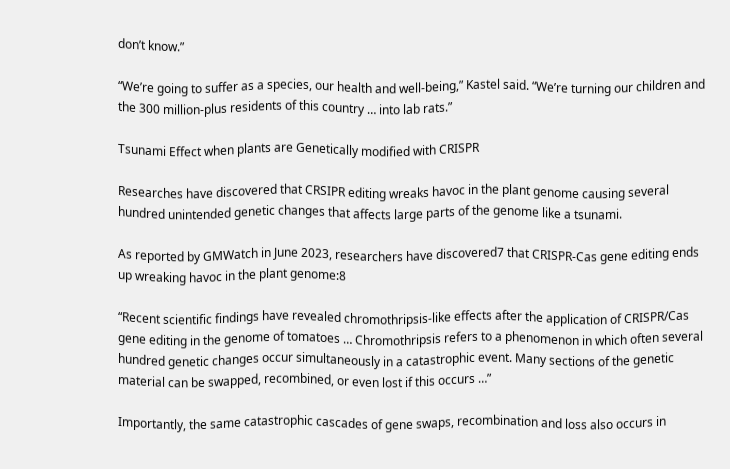don’t know.”

“We’re going to suffer as a species, our health and well-being,” Kastel said. “We’re turning our children and the 300 million-plus residents of this country … into lab rats.”

Tsunami Effect when plants are Genetically modified with CRISPR

Researches have discovered that CRSIPR editing wreaks havoc in the plant genome causing several hundred unintended genetic changes that affects large parts of the genome like a tsunami.

As reported by GMWatch in June 2023, researchers have discovered7 that CRISPR-Cas gene editing ends up wreaking havoc in the plant genome:8

“Recent scientific findings have revealed chromothripsis-like effects after the application of CRISPR/Cas gene editing in the genome of tomatoes … Chromothripsis refers to a phenomenon in which often several hundred genetic changes occur simultaneously in a catastrophic event. Many sections of the genetic material can be swapped, recombined, or even lost if this occurs …”

Importantly, the same catastrophic cascades of gene swaps, recombination and loss also occurs in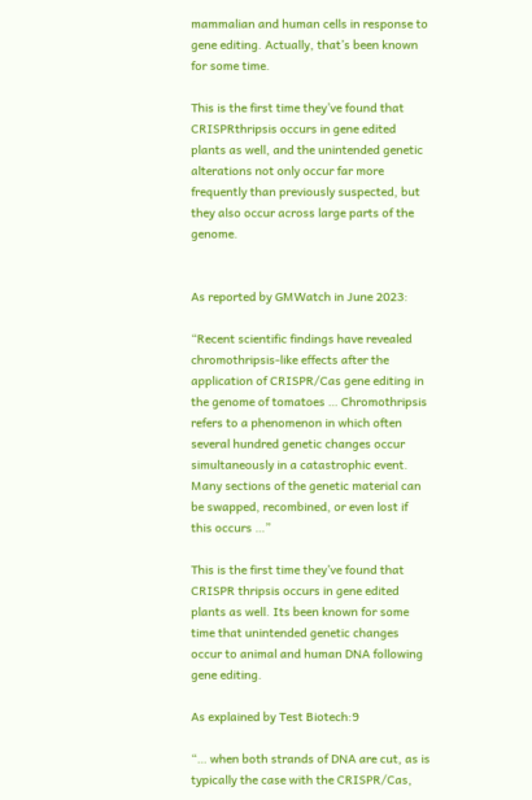mammalian and human cells in response to gene editing. Actually, that’s been known for some time.

This is the first time they’ve found that CRISPRthripsis occurs in gene edited plants as well, and the unintended genetic alterations not only occur far more frequently than previously suspected, but they also occur across large parts of the genome.


As reported by GMWatch in June 2023:

“Recent scientific findings have revealed chromothripsis-like effects after the application of CRISPR/Cas gene editing in the genome of tomatoes … Chromothripsis refers to a phenomenon in which often several hundred genetic changes occur simultaneously in a catastrophic event. Many sections of the genetic material can be swapped, recombined, or even lost if this occurs …”

This is the first time they’ve found that CRISPR thripsis occurs in gene edited plants as well. Its been known for some time that unintended genetic changes occur to animal and human DNA following gene editing.

As explained by Test Biotech:9

“… when both strands of DNA are cut, as is typically the case with the CRISPR/Cas,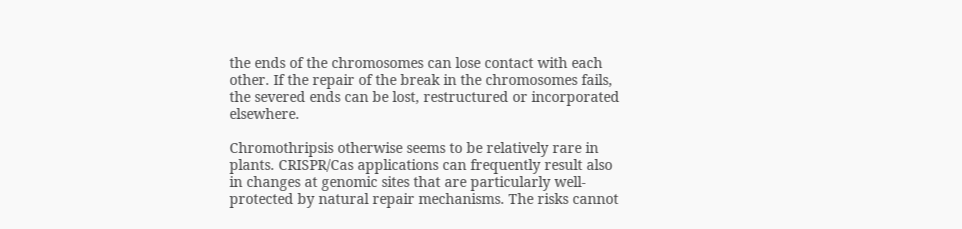the ends of the chromosomes can lose contact with each other. If the repair of the break in the chromosomes fails, the severed ends can be lost, restructured or incorporated elsewhere.

Chromothripsis otherwise seems to be relatively rare in plants. CRISPR/Cas applications can frequently result also in changes at genomic sites that are particularly well-protected by natural repair mechanisms. The risks cannot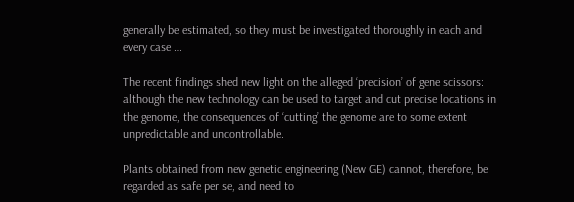generally be estimated, so they must be investigated thoroughly in each and every case …

The recent findings shed new light on the alleged ‘precision’ of gene scissors: although the new technology can be used to target and cut precise locations in the genome, the consequences of ‘cutting’ the genome are to some extent unpredictable and uncontrollable.

Plants obtained from new genetic engineering (New GE) cannot, therefore, be regarded as safe per se, and need to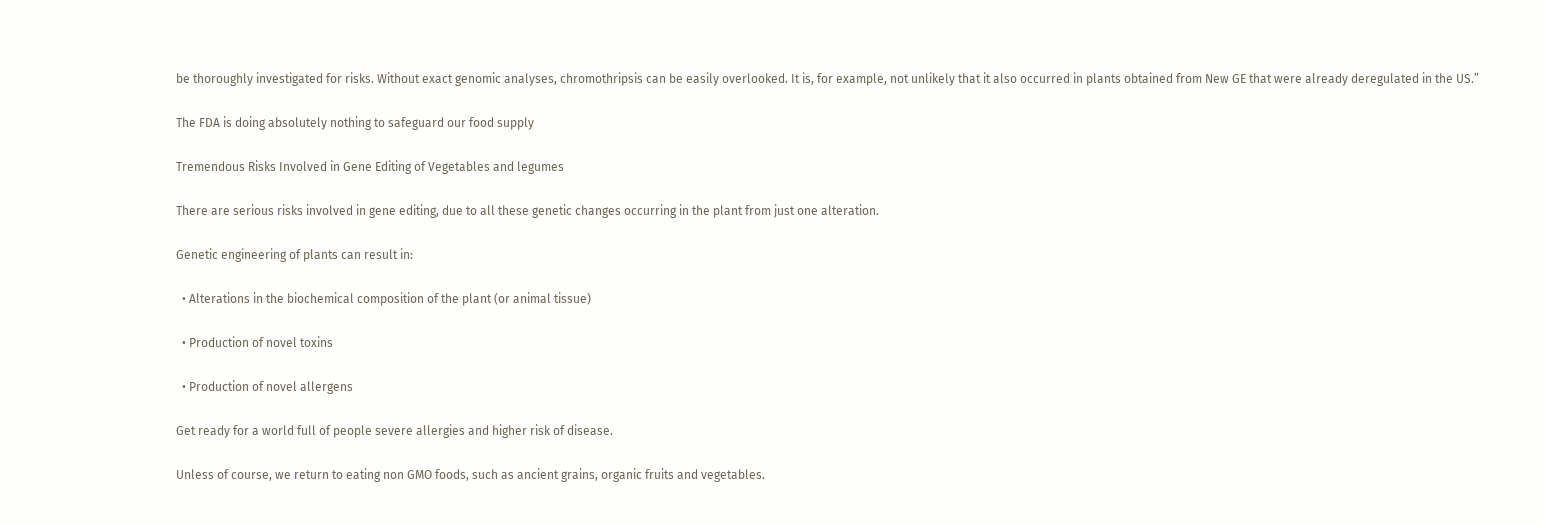be thoroughly investigated for risks. Without exact genomic analyses, chromothripsis can be easily overlooked. It is, for example, not unlikely that it also occurred in plants obtained from New GE that were already deregulated in the US.”

The FDA is doing absolutely nothing to safeguard our food supply

Tremendous Risks Involved in Gene Editing of Vegetables and legumes

There are serious risks involved in gene editing, due to all these genetic changes occurring in the plant from just one alteration.

Genetic engineering of plants can result in:

  • Alterations in the biochemical composition of the plant (or animal tissue)

  • Production of novel toxins

  • Production of novel allergens

Get ready for a world full of people severe allergies and higher risk of disease.

Unless of course, we return to eating non GMO foods, such as ancient grains, organic fruits and vegetables.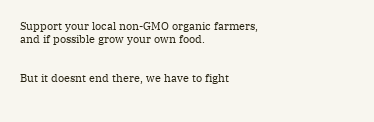Support your local non-GMO organic farmers, and if possible grow your own food.


But it doesnt end there, we have to fight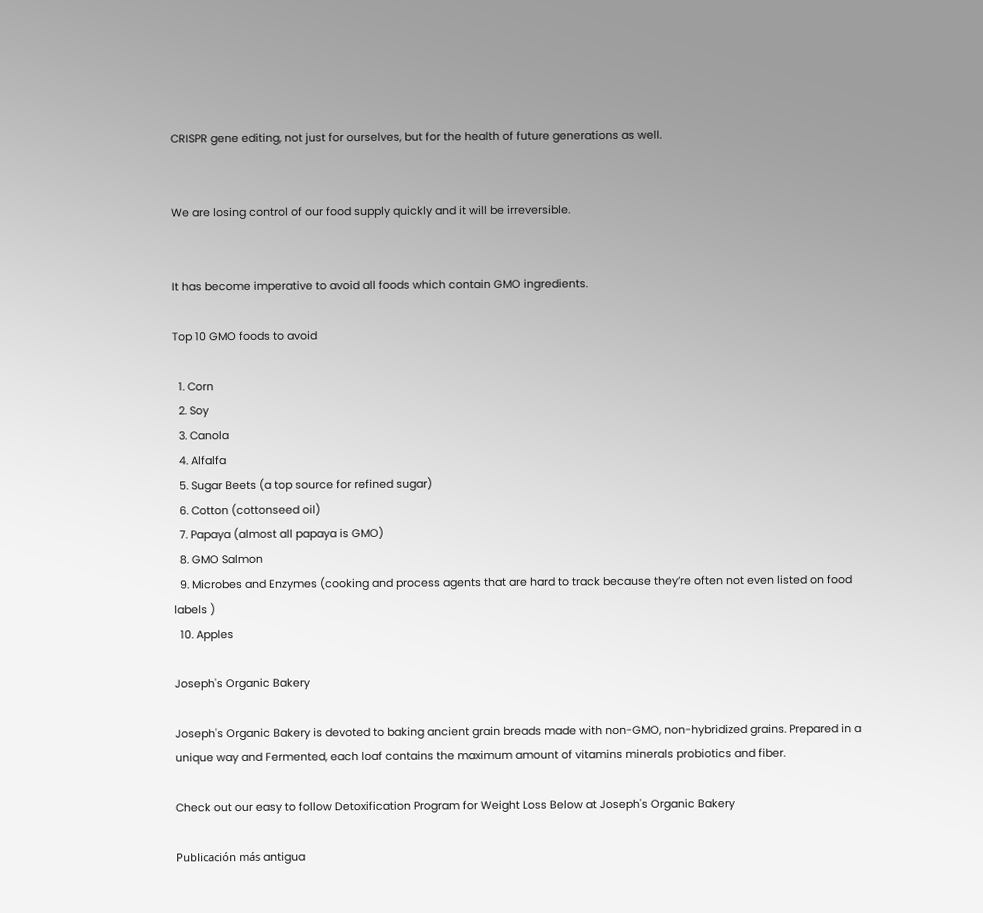CRISPR gene editing, not just for ourselves, but for the health of future generations as well.


We are losing control of our food supply quickly and it will be irreversible.


It has become imperative to avoid all foods which contain GMO ingredients.

Top 10 GMO foods to avoid

  1. Corn
  2. Soy
  3. Canola
  4. Alfalfa
  5. Sugar Beets (a top source for refined sugar)
  6. Cotton (cottonseed oil)
  7. Papaya (almost all papaya is GMO)
  8. GMO Salmon
  9. Microbes and Enzymes (cooking and process agents that are hard to track because they’re often not even listed on food labels )
  10. Apples

Joseph's Organic Bakery

Joseph's Organic Bakery is devoted to baking ancient grain breads made with non-GMO, non-hybridized grains. Prepared in a unique way and Fermented, each loaf contains the maximum amount of vitamins minerals probiotics and fiber.

Check out our easy to follow Detoxification Program for Weight Loss Below at Joseph's Organic Bakery

Publicación más antigua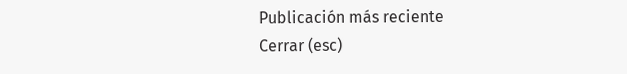Publicación más reciente
Cerrar (esc)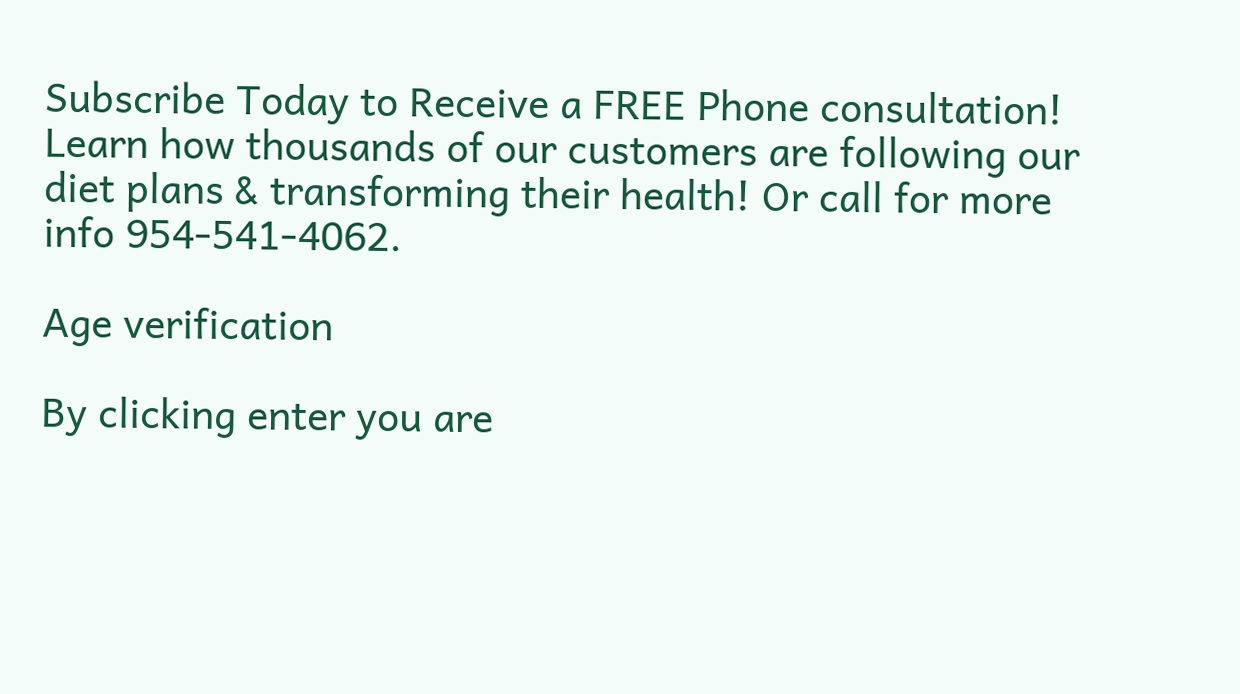Subscribe Today to Receive a FREE Phone consultation! Learn how thousands of our customers are following our diet plans & transforming their health! Or call for more info 954-541-4062.

Age verification

By clicking enter you are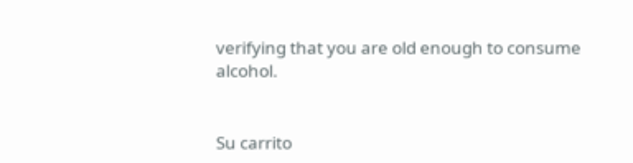verifying that you are old enough to consume alcohol.


Su carrito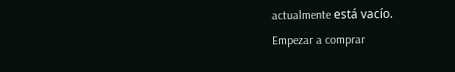actualmente está vacío.
Empezar a comprar